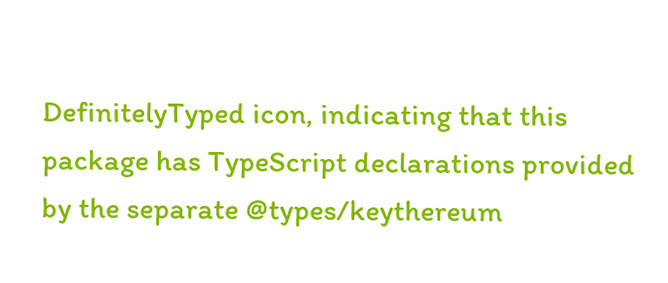DefinitelyTyped icon, indicating that this package has TypeScript declarations provided by the separate @types/keythereum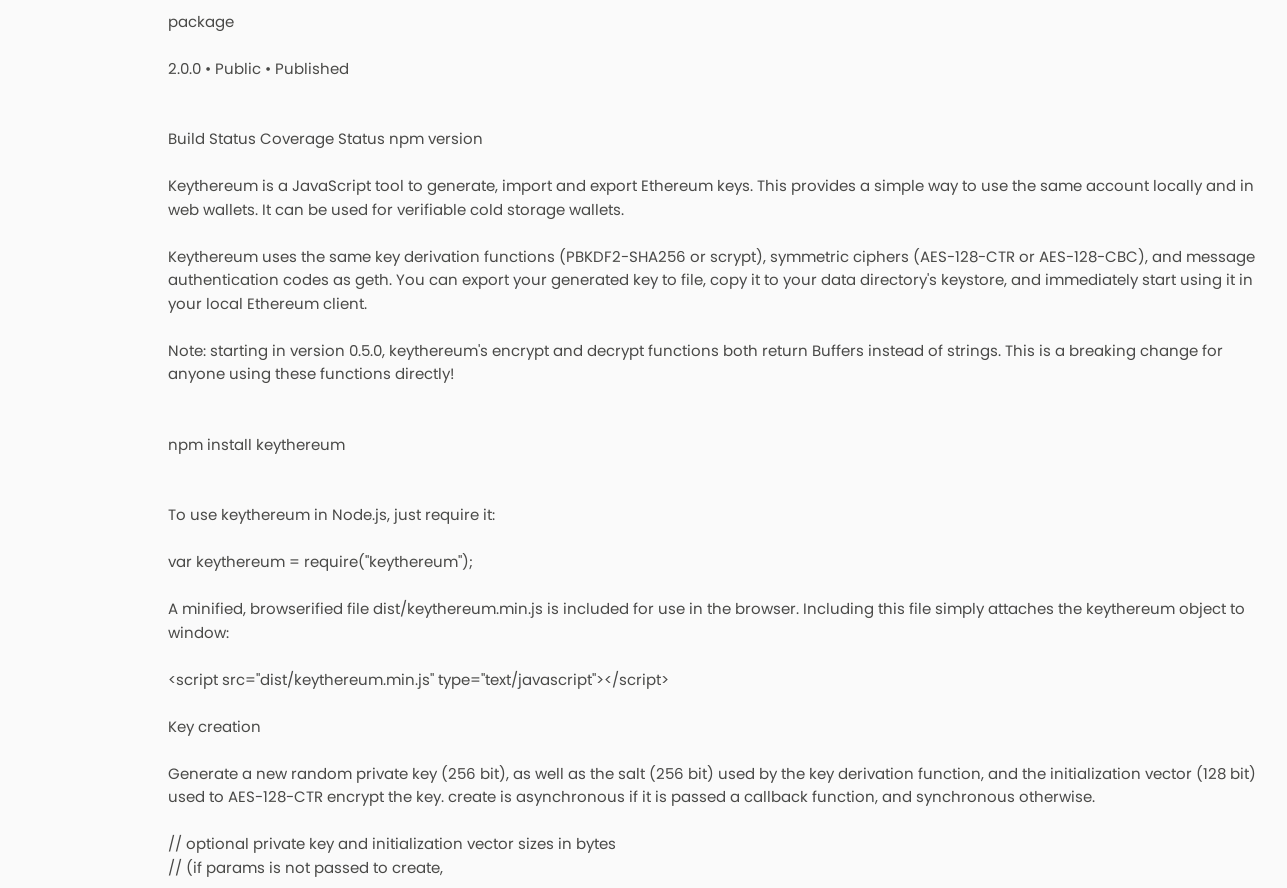package

2.0.0 • Public • Published


Build Status Coverage Status npm version

Keythereum is a JavaScript tool to generate, import and export Ethereum keys. This provides a simple way to use the same account locally and in web wallets. It can be used for verifiable cold storage wallets.

Keythereum uses the same key derivation functions (PBKDF2-SHA256 or scrypt), symmetric ciphers (AES-128-CTR or AES-128-CBC), and message authentication codes as geth. You can export your generated key to file, copy it to your data directory's keystore, and immediately start using it in your local Ethereum client.

Note: starting in version 0.5.0, keythereum's encrypt and decrypt functions both return Buffers instead of strings. This is a breaking change for anyone using these functions directly!


npm install keythereum


To use keythereum in Node.js, just require it:

var keythereum = require("keythereum");

A minified, browserified file dist/keythereum.min.js is included for use in the browser. Including this file simply attaches the keythereum object to window:

<script src="dist/keythereum.min.js" type="text/javascript"></script>

Key creation

Generate a new random private key (256 bit), as well as the salt (256 bit) used by the key derivation function, and the initialization vector (128 bit) used to AES-128-CTR encrypt the key. create is asynchronous if it is passed a callback function, and synchronous otherwise.

// optional private key and initialization vector sizes in bytes
// (if params is not passed to create,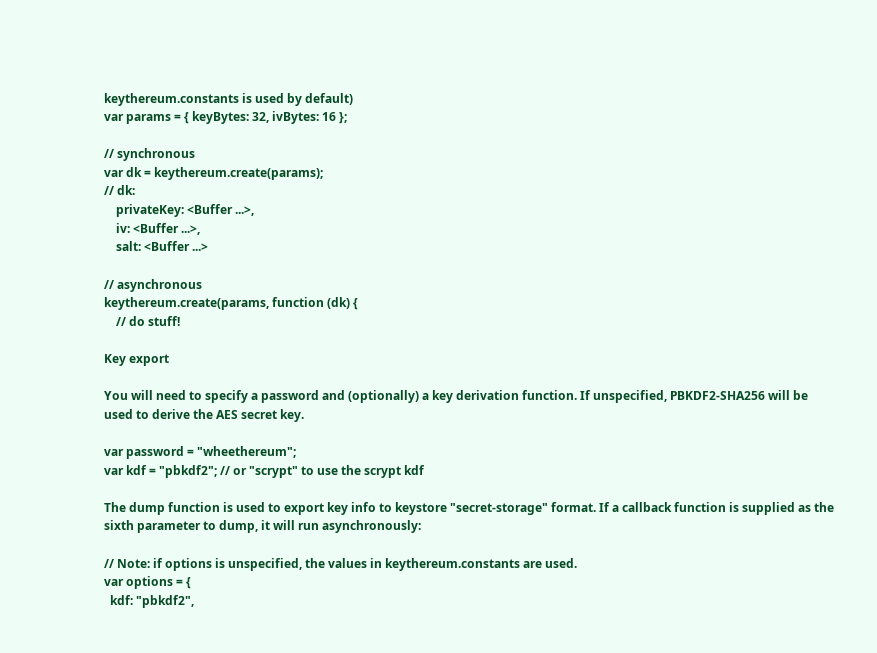keythereum.constants is used by default)
var params = { keyBytes: 32, ivBytes: 16 };

// synchronous
var dk = keythereum.create(params);
// dk:
    privateKey: <Buffer ...>,
    iv: <Buffer ...>,
    salt: <Buffer ...>

// asynchronous
keythereum.create(params, function (dk) {
    // do stuff!

Key export

You will need to specify a password and (optionally) a key derivation function. If unspecified, PBKDF2-SHA256 will be used to derive the AES secret key.

var password = "wheethereum";
var kdf = "pbkdf2"; // or "scrypt" to use the scrypt kdf

The dump function is used to export key info to keystore "secret-storage" format. If a callback function is supplied as the sixth parameter to dump, it will run asynchronously:

// Note: if options is unspecified, the values in keythereum.constants are used.
var options = {
  kdf: "pbkdf2",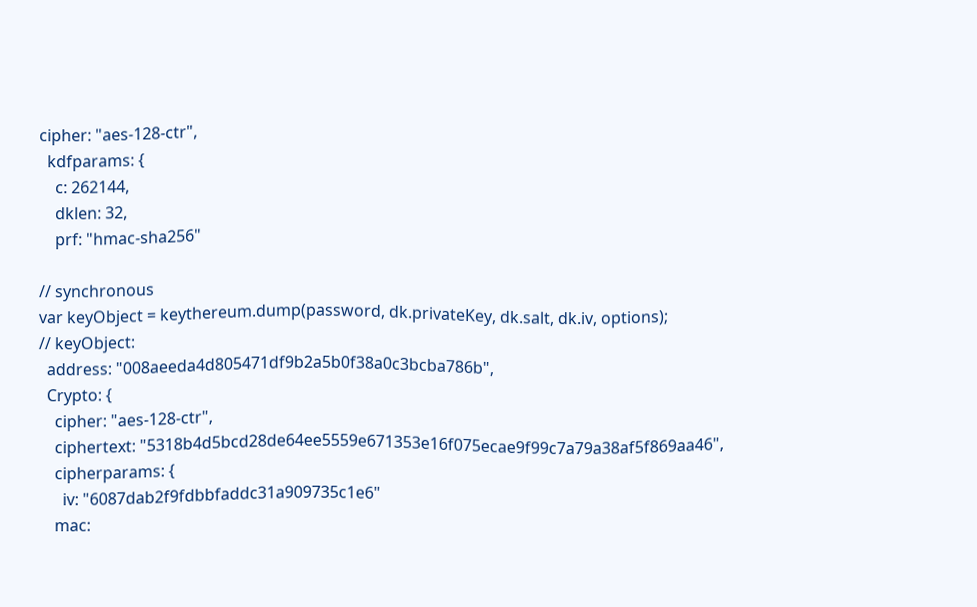cipher: "aes-128-ctr",
  kdfparams: {
    c: 262144,
    dklen: 32,
    prf: "hmac-sha256"

// synchronous
var keyObject = keythereum.dump(password, dk.privateKey, dk.salt, dk.iv, options);
// keyObject:
  address: "008aeeda4d805471df9b2a5b0f38a0c3bcba786b",
  Crypto: {
    cipher: "aes-128-ctr",
    ciphertext: "5318b4d5bcd28de64ee5559e671353e16f075ecae9f99c7a79a38af5f869aa46",
    cipherparams: {
      iv: "6087dab2f9fdbbfaddc31a909735c1e6"
    mac: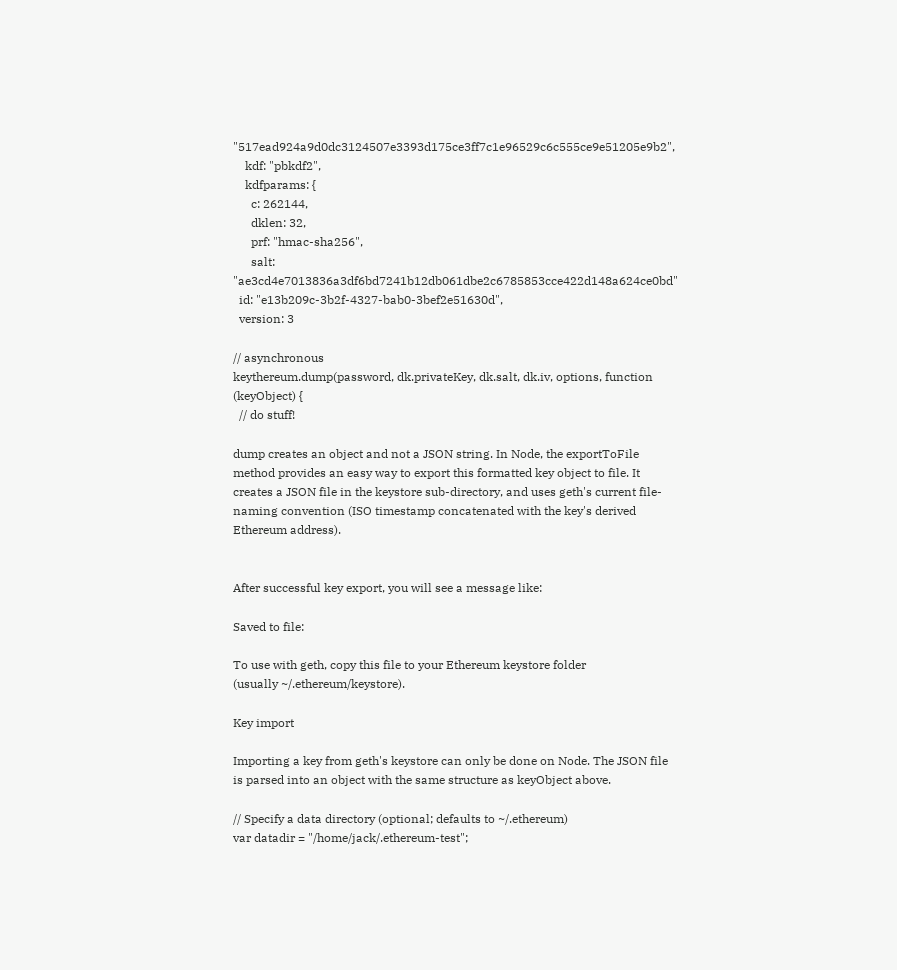"517ead924a9d0dc3124507e3393d175ce3ff7c1e96529c6c555ce9e51205e9b2",
    kdf: "pbkdf2",
    kdfparams: {
      c: 262144,
      dklen: 32,
      prf: "hmac-sha256",
      salt: "ae3cd4e7013836a3df6bd7241b12db061dbe2c6785853cce422d148a624ce0bd"
  id: "e13b209c-3b2f-4327-bab0-3bef2e51630d",
  version: 3

// asynchronous
keythereum.dump(password, dk.privateKey, dk.salt, dk.iv, options, function (keyObject) {
  // do stuff!

dump creates an object and not a JSON string. In Node, the exportToFile method provides an easy way to export this formatted key object to file. It creates a JSON file in the keystore sub-directory, and uses geth's current file-naming convention (ISO timestamp concatenated with the key's derived Ethereum address).


After successful key export, you will see a message like:

Saved to file:

To use with geth, copy this file to your Ethereum keystore folder
(usually ~/.ethereum/keystore).

Key import

Importing a key from geth's keystore can only be done on Node. The JSON file is parsed into an object with the same structure as keyObject above.

// Specify a data directory (optional; defaults to ~/.ethereum)
var datadir = "/home/jack/.ethereum-test";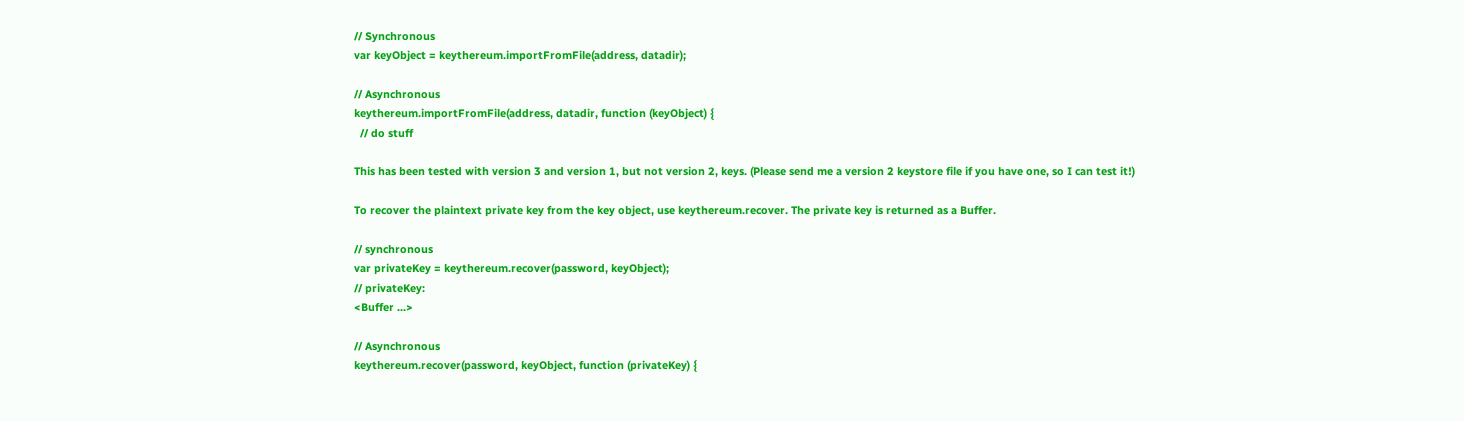// Synchronous
var keyObject = keythereum.importFromFile(address, datadir);

// Asynchronous
keythereum.importFromFile(address, datadir, function (keyObject) {
  // do stuff

This has been tested with version 3 and version 1, but not version 2, keys. (Please send me a version 2 keystore file if you have one, so I can test it!)

To recover the plaintext private key from the key object, use keythereum.recover. The private key is returned as a Buffer.

// synchronous
var privateKey = keythereum.recover(password, keyObject);
// privateKey:
<Buffer ...>

// Asynchronous
keythereum.recover(password, keyObject, function (privateKey) {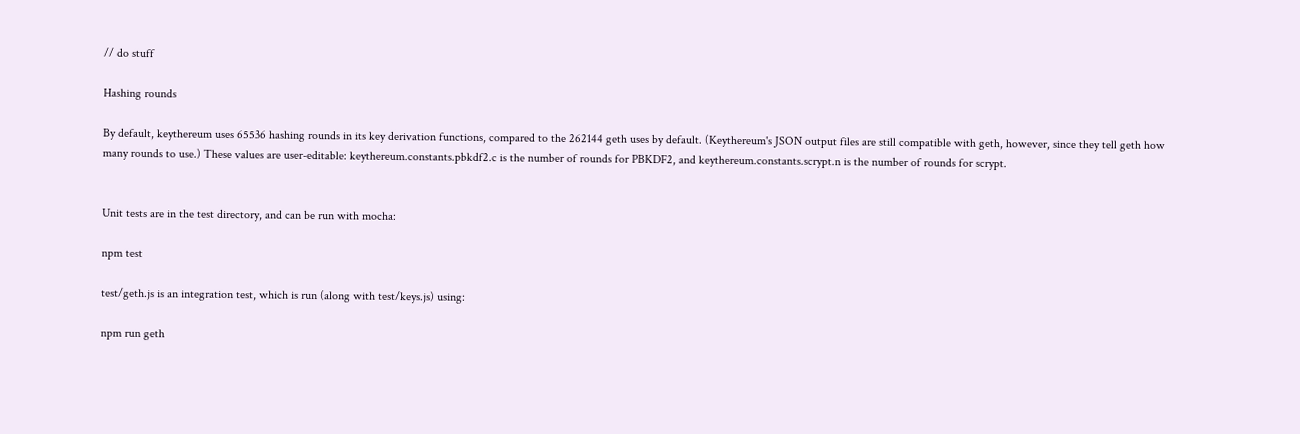// do stuff

Hashing rounds

By default, keythereum uses 65536 hashing rounds in its key derivation functions, compared to the 262144 geth uses by default. (Keythereum's JSON output files are still compatible with geth, however, since they tell geth how many rounds to use.) These values are user-editable: keythereum.constants.pbkdf2.c is the number of rounds for PBKDF2, and keythereum.constants.scrypt.n is the number of rounds for scrypt.


Unit tests are in the test directory, and can be run with mocha:

npm test

test/geth.js is an integration test, which is run (along with test/keys.js) using:

npm run geth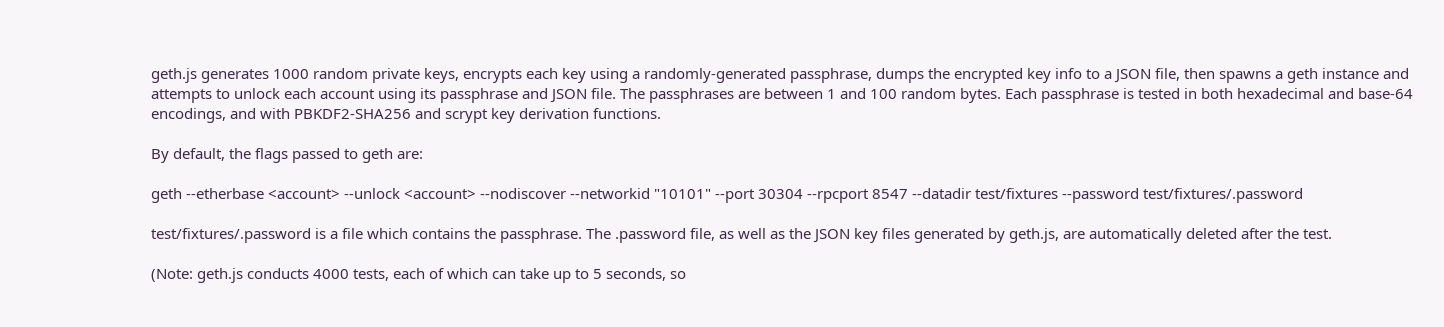geth.js generates 1000 random private keys, encrypts each key using a randomly-generated passphrase, dumps the encrypted key info to a JSON file, then spawns a geth instance and attempts to unlock each account using its passphrase and JSON file. The passphrases are between 1 and 100 random bytes. Each passphrase is tested in both hexadecimal and base-64 encodings, and with PBKDF2-SHA256 and scrypt key derivation functions.

By default, the flags passed to geth are:

geth --etherbase <account> --unlock <account> --nodiscover --networkid "10101" --port 30304 --rpcport 8547 --datadir test/fixtures --password test/fixtures/.password

test/fixtures/.password is a file which contains the passphrase. The .password file, as well as the JSON key files generated by geth.js, are automatically deleted after the test.

(Note: geth.js conducts 4000 tests, each of which can take up to 5 seconds, so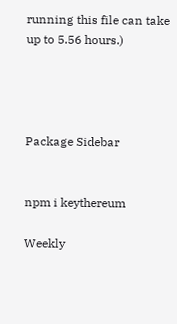running this file can take up to 5.56 hours.)




Package Sidebar


npm i keythereum

Weekly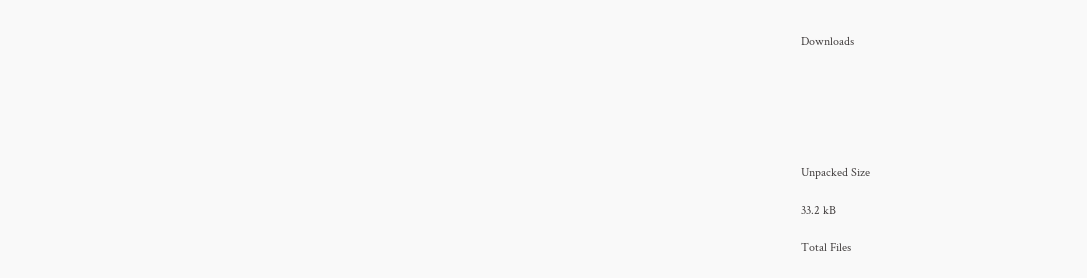Downloads






Unpacked Size

33.2 kB

Total Files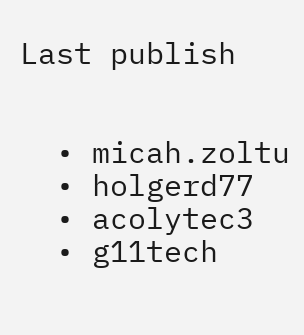Last publish


  • micah.zoltu
  • holgerd77
  • acolytec3
  • g11tech